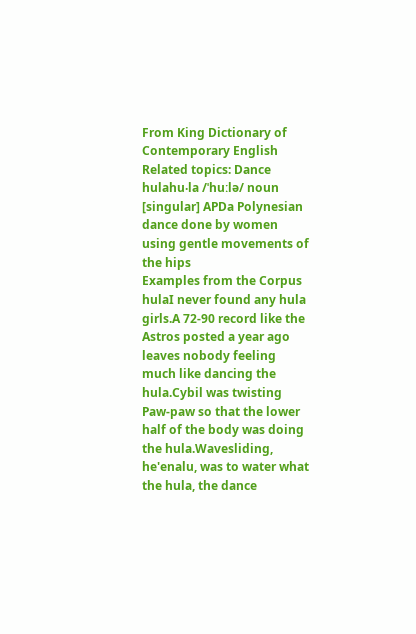From King Dictionary of Contemporary English
Related topics: Dance
hulahu‧la /ˈhuːlə/ noun [singular] APDa Polynesian dance done by women using gentle movements of the hips
Examples from the Corpus
hulaI never found any hula girls.A 72-90 record like the Astros posted a year ago leaves nobody feeling much like dancing the hula.Cybil was twisting Paw-paw so that the lower half of the body was doing the hula.Wavesliding, he'enalu, was to water what the hula, the dance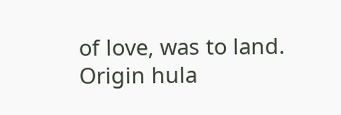of love, was to land.
Origin hula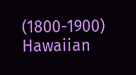(1800-1900) Hawaiian